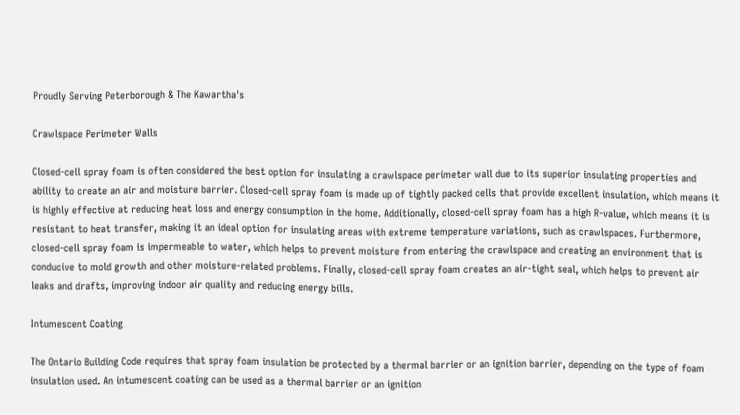Proudly Serving Peterborough & The Kawartha's

Crawlspace Perimeter Walls

Closed-cell spray foam is often considered the best option for insulating a crawlspace perimeter wall due to its superior insulating properties and ability to create an air and moisture barrier. Closed-cell spray foam is made up of tightly packed cells that provide excellent insulation, which means it is highly effective at reducing heat loss and energy consumption in the home. Additionally, closed-cell spray foam has a high R-value, which means it is resistant to heat transfer, making it an ideal option for insulating areas with extreme temperature variations, such as crawlspaces. Furthermore, closed-cell spray foam is impermeable to water, which helps to prevent moisture from entering the crawlspace and creating an environment that is conducive to mold growth and other moisture-related problems. Finally, closed-cell spray foam creates an air-tight seal, which helps to prevent air leaks and drafts, improving indoor air quality and reducing energy bills.

Intumescent Coating

The Ontario Building Code requires that spray foam insulation be protected by a thermal barrier or an ignition barrier, depending on the type of foam insulation used. An intumescent coating can be used as a thermal barrier or an ignition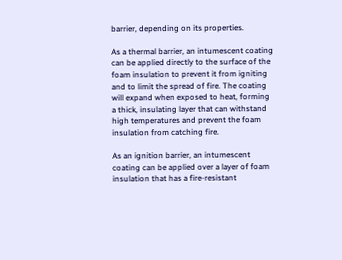barrier, depending on its properties.

As a thermal barrier, an intumescent coating can be applied directly to the surface of the foam insulation to prevent it from igniting and to limit the spread of fire. The coating will expand when exposed to heat, forming a thick, insulating layer that can withstand high temperatures and prevent the foam insulation from catching fire.

As an ignition barrier, an intumescent coating can be applied over a layer of foam insulation that has a fire-resistant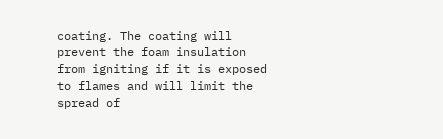coating. The coating will prevent the foam insulation from igniting if it is exposed to flames and will limit the spread of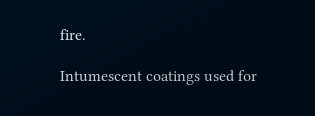fire.

Intumescent coatings used for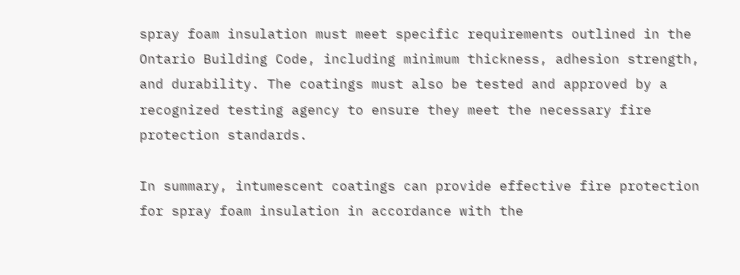spray foam insulation must meet specific requirements outlined in the Ontario Building Code, including minimum thickness, adhesion strength, and durability. The coatings must also be tested and approved by a recognized testing agency to ensure they meet the necessary fire protection standards.

In summary, intumescent coatings can provide effective fire protection for spray foam insulation in accordance with the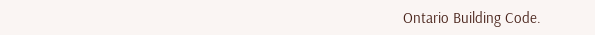Ontario Building Code.